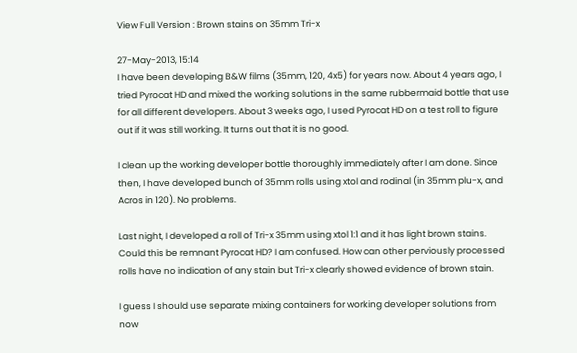View Full Version : Brown stains on 35mm Tri-x

27-May-2013, 15:14
I have been developing B&W films (35mm, 120, 4x5) for years now. About 4 years ago, I tried Pyrocat HD and mixed the working solutions in the same rubbermaid bottle that use for all different developers. About 3 weeks ago, I used Pyrocat HD on a test roll to figure out if it was still working. It turns out that it is no good.

I clean up the working developer bottle thoroughly immediately after I am done. Since then, I have developed bunch of 35mm rolls using xtol and rodinal (in 35mm plu-x, and Acros in 120). No problems.

Last night, I developed a roll of Tri-x 35mm using xtol 1:1 and it has light brown stains. Could this be remnant Pyrocat HD? I am confused. How can other perviously processed rolls have no indication of any stain but Tri-x clearly showed evidence of brown stain.

I guess I should use separate mixing containers for working developer solutions from now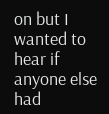on but I wanted to hear if anyone else had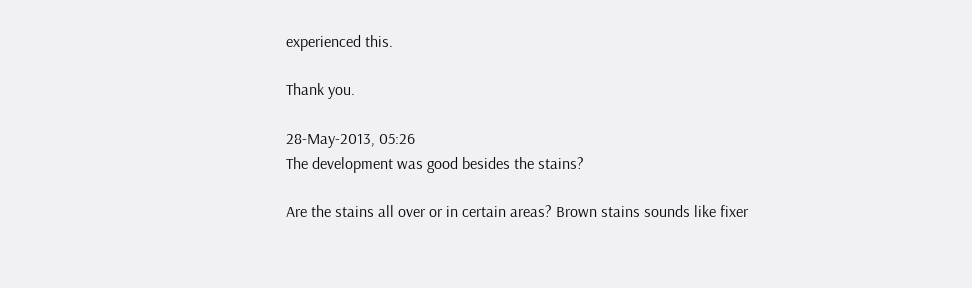experienced this.

Thank you.

28-May-2013, 05:26
The development was good besides the stains?

Are the stains all over or in certain areas? Brown stains sounds like fixer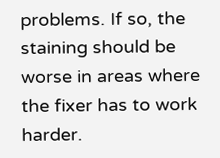problems. If so, the staining should be worse in areas where the fixer has to work harder.